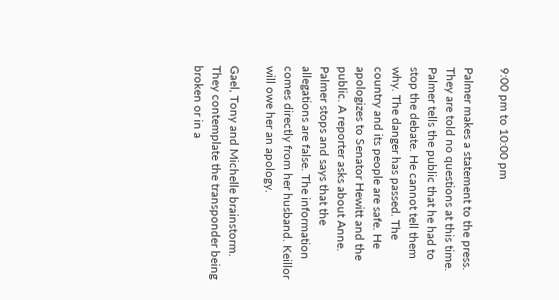9:00 pm to 10:00 pm

Palmer makes a statement to the press. They are told no questions at this time. Palmer tells the public that he had to stop the debate. He cannot tell them why. The danger has passed. The country and its people are safe. He apologizes to Senator Hewitt and the public. A reporter asks about Anne. Palmer stops and says that the allegations are false. The information comes directly from her husband. Keillor will owe her an apology.

Gael, Tony and Michelle brainstorm. They contemplate the transponder being broken or in a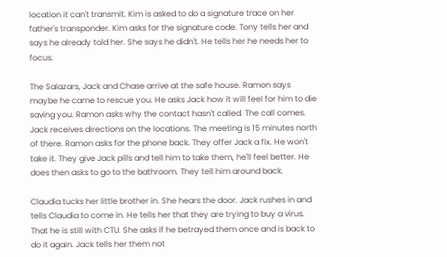location it can't transmit. Kim is asked to do a signature trace on her father's transponder. Kim asks for the signature code. Tony tells her and says he already told her. She says he didn't. He tells her he needs her to focus.

The Salazars, Jack and Chase arrive at the safe house. Ramon says maybe he came to rescue you. He asks Jack how it will feel for him to die saving you. Ramon asks why the contact hasn't called. The call comes. Jack receives directions on the locations. The meeting is 15 minutes north of there. Ramon asks for the phone back. They offer Jack a fix. He won't take it. They give Jack pills and tell him to take them, he'll feel better. He does then asks to go to the bathroom. They tell him around back.

Claudia tucks her little brother in. She hears the door. Jack rushes in and tells Claudia to come in. He tells her that they are trying to buy a virus. That he is still with CTU. She asks if he betrayed them once and is back to do it again. Jack tells her them not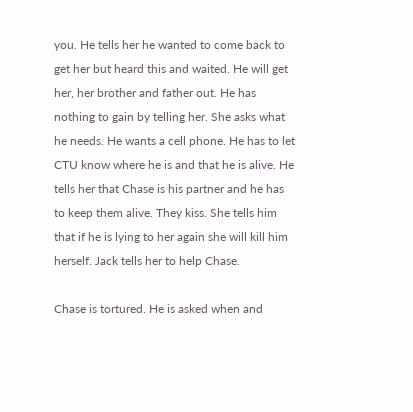you. He tells her he wanted to come back to get her but heard this and waited. He will get her, her brother and father out. He has nothing to gain by telling her. She asks what he needs. He wants a cell phone. He has to let CTU know where he is and that he is alive. He tells her that Chase is his partner and he has to keep them alive. They kiss. She tells him that if he is lying to her again she will kill him herself. Jack tells her to help Chase.

Chase is tortured. He is asked when and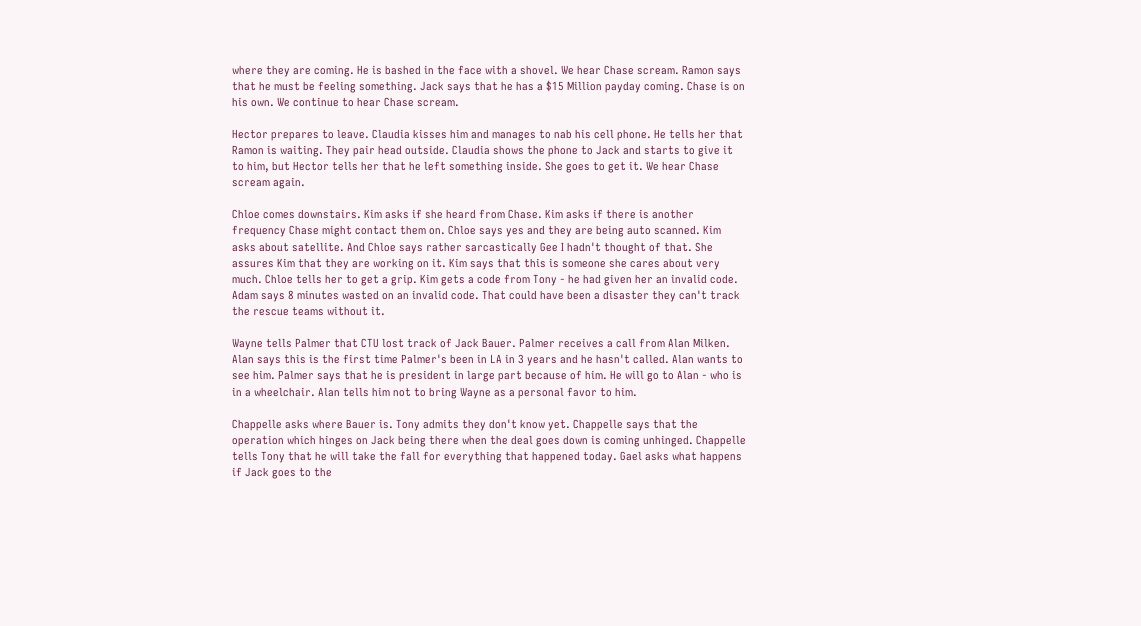where they are coming. He is bashed in the face with a shovel. We hear Chase scream. Ramon says that he must be feeling something. Jack says that he has a $15 Million payday coming. Chase is on his own. We continue to hear Chase scream.

Hector prepares to leave. Claudia kisses him and manages to nab his cell phone. He tells her that Ramon is waiting. They pair head outside. Claudia shows the phone to Jack and starts to give it to him, but Hector tells her that he left something inside. She goes to get it. We hear Chase scream again.

Chloe comes downstairs. Kim asks if she heard from Chase. Kim asks if there is another frequency Chase might contact them on. Chloe says yes and they are being auto scanned. Kim asks about satellite. And Chloe says rather sarcastically Gee I hadn't thought of that. She assures Kim that they are working on it. Kim says that this is someone she cares about very much. Chloe tells her to get a grip. Kim gets a code from Tony - he had given her an invalid code. Adam says 8 minutes wasted on an invalid code. That could have been a disaster they can't track the rescue teams without it.

Wayne tells Palmer that CTU lost track of Jack Bauer. Palmer receives a call from Alan Milken. Alan says this is the first time Palmer's been in LA in 3 years and he hasn't called. Alan wants to see him. Palmer says that he is president in large part because of him. He will go to Alan - who is in a wheelchair. Alan tells him not to bring Wayne as a personal favor to him.

Chappelle asks where Bauer is. Tony admits they don't know yet. Chappelle says that the operation which hinges on Jack being there when the deal goes down is coming unhinged. Chappelle tells Tony that he will take the fall for everything that happened today. Gael asks what happens if Jack goes to the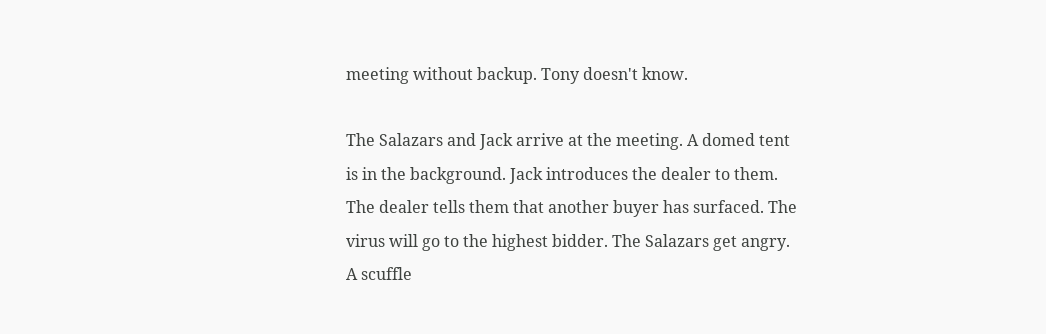meeting without backup. Tony doesn't know.

The Salazars and Jack arrive at the meeting. A domed tent is in the background. Jack introduces the dealer to them. The dealer tells them that another buyer has surfaced. The virus will go to the highest bidder. The Salazars get angry. A scuffle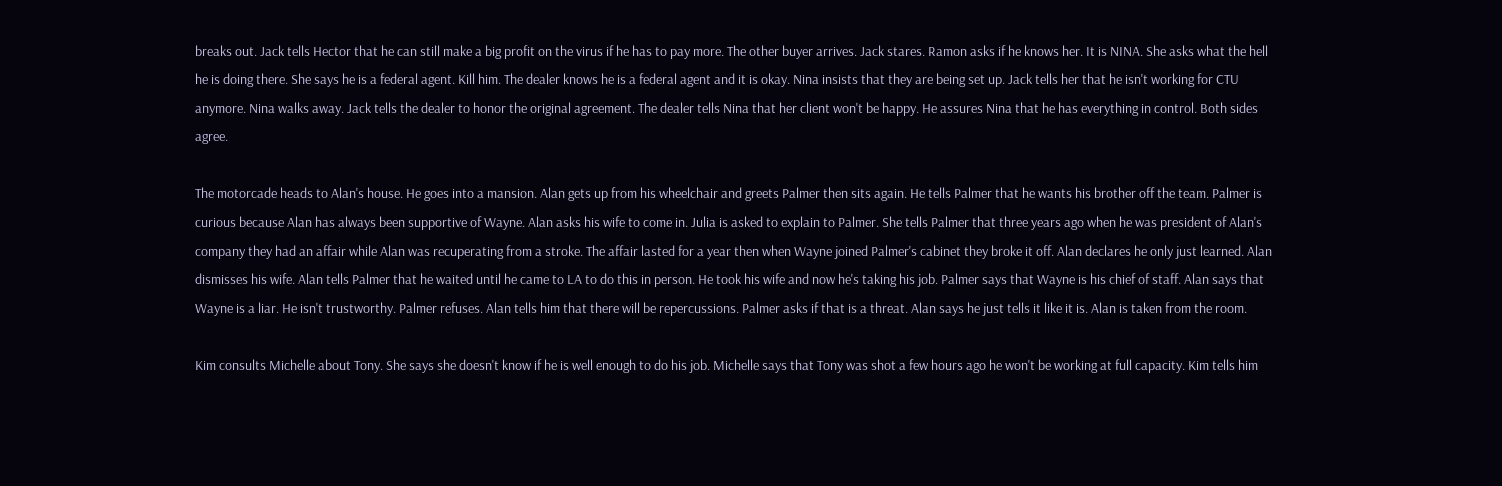breaks out. Jack tells Hector that he can still make a big profit on the virus if he has to pay more. The other buyer arrives. Jack stares. Ramon asks if he knows her. It is NINA. She asks what the hell he is doing there. She says he is a federal agent. Kill him. The dealer knows he is a federal agent and it is okay. Nina insists that they are being set up. Jack tells her that he isn't working for CTU anymore. Nina walks away. Jack tells the dealer to honor the original agreement. The dealer tells Nina that her client won't be happy. He assures Nina that he has everything in control. Both sides agree.

The motorcade heads to Alan's house. He goes into a mansion. Alan gets up from his wheelchair and greets Palmer then sits again. He tells Palmer that he wants his brother off the team. Palmer is curious because Alan has always been supportive of Wayne. Alan asks his wife to come in. Julia is asked to explain to Palmer. She tells Palmer that three years ago when he was president of Alan's company they had an affair while Alan was recuperating from a stroke. The affair lasted for a year then when Wayne joined Palmer's cabinet they broke it off. Alan declares he only just learned. Alan dismisses his wife. Alan tells Palmer that he waited until he came to LA to do this in person. He took his wife and now he's taking his job. Palmer says that Wayne is his chief of staff. Alan says that Wayne is a liar. He isn't trustworthy. Palmer refuses. Alan tells him that there will be repercussions. Palmer asks if that is a threat. Alan says he just tells it like it is. Alan is taken from the room.

Kim consults Michelle about Tony. She says she doesn't know if he is well enough to do his job. Michelle says that Tony was shot a few hours ago he won't be working at full capacity. Kim tells him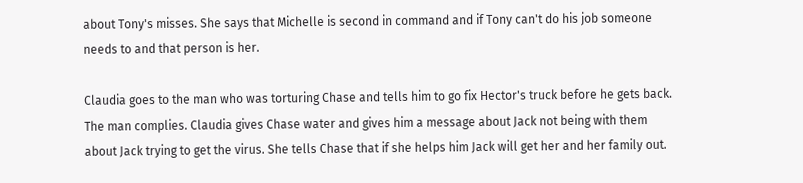about Tony's misses. She says that Michelle is second in command and if Tony can't do his job someone needs to and that person is her.

Claudia goes to the man who was torturing Chase and tells him to go fix Hector's truck before he gets back. The man complies. Claudia gives Chase water and gives him a message about Jack not being with them about Jack trying to get the virus. She tells Chase that if she helps him Jack will get her and her family out.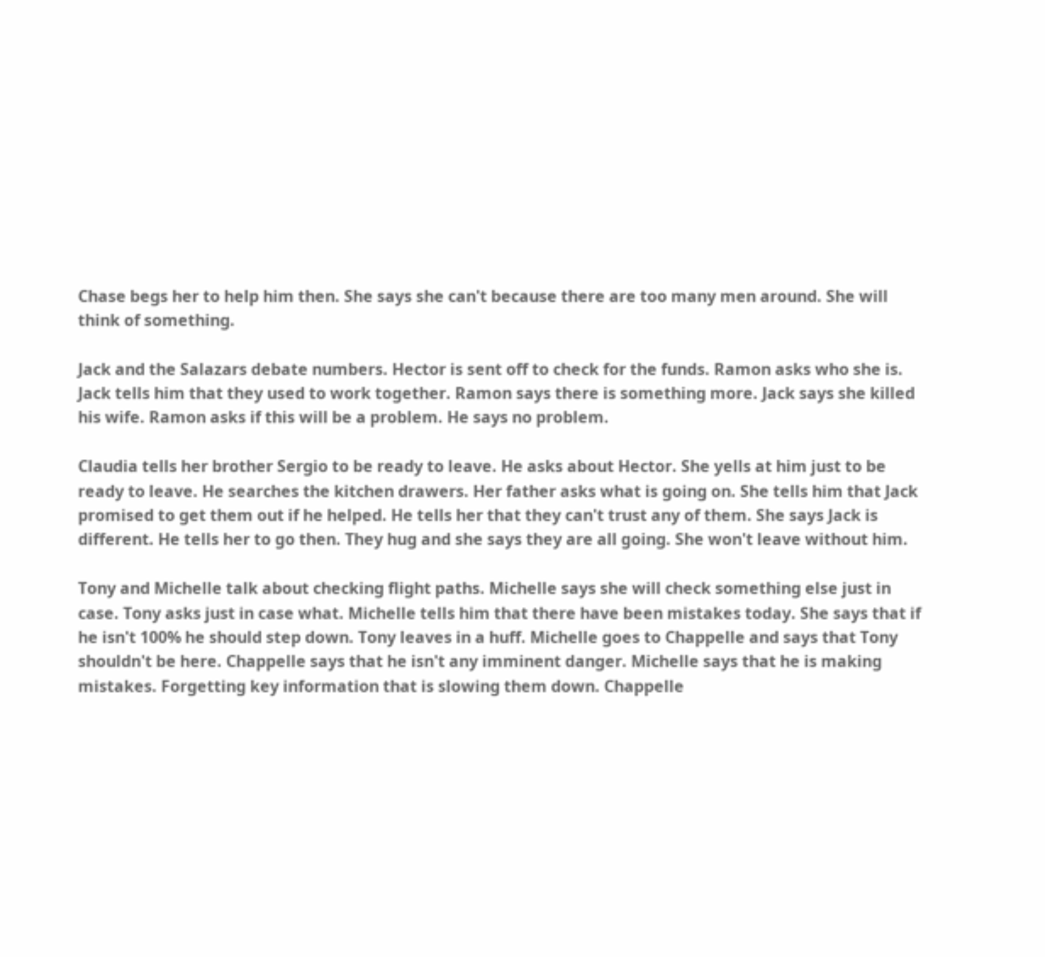Chase begs her to help him then. She says she can't because there are too many men around. She will think of something.

Jack and the Salazars debate numbers. Hector is sent off to check for the funds. Ramon asks who she is. Jack tells him that they used to work together. Ramon says there is something more. Jack says she killed his wife. Ramon asks if this will be a problem. He says no problem.

Claudia tells her brother Sergio to be ready to leave. He asks about Hector. She yells at him just to be ready to leave. He searches the kitchen drawers. Her father asks what is going on. She tells him that Jack promised to get them out if he helped. He tells her that they can't trust any of them. She says Jack is different. He tells her to go then. They hug and she says they are all going. She won't leave without him.

Tony and Michelle talk about checking flight paths. Michelle says she will check something else just in case. Tony asks just in case what. Michelle tells him that there have been mistakes today. She says that if he isn't 100% he should step down. Tony leaves in a huff. Michelle goes to Chappelle and says that Tony shouldn't be here. Chappelle says that he isn't any imminent danger. Michelle says that he is making mistakes. Forgetting key information that is slowing them down. Chappelle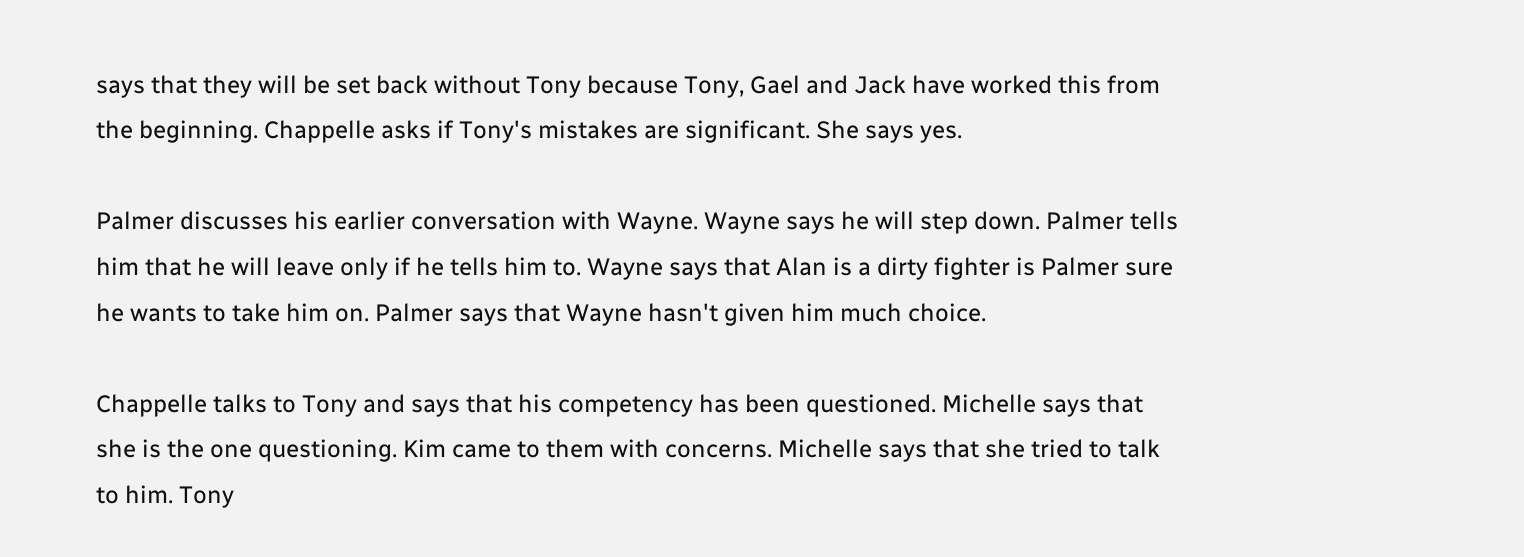says that they will be set back without Tony because Tony, Gael and Jack have worked this from the beginning. Chappelle asks if Tony's mistakes are significant. She says yes.

Palmer discusses his earlier conversation with Wayne. Wayne says he will step down. Palmer tells him that he will leave only if he tells him to. Wayne says that Alan is a dirty fighter is Palmer sure he wants to take him on. Palmer says that Wayne hasn't given him much choice.

Chappelle talks to Tony and says that his competency has been questioned. Michelle says that she is the one questioning. Kim came to them with concerns. Michelle says that she tried to talk to him. Tony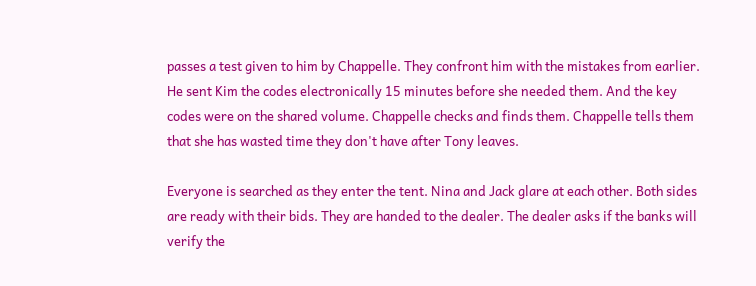passes a test given to him by Chappelle. They confront him with the mistakes from earlier. He sent Kim the codes electronically 15 minutes before she needed them. And the key codes were on the shared volume. Chappelle checks and finds them. Chappelle tells them that she has wasted time they don't have after Tony leaves.

Everyone is searched as they enter the tent. Nina and Jack glare at each other. Both sides are ready with their bids. They are handed to the dealer. The dealer asks if the banks will verify the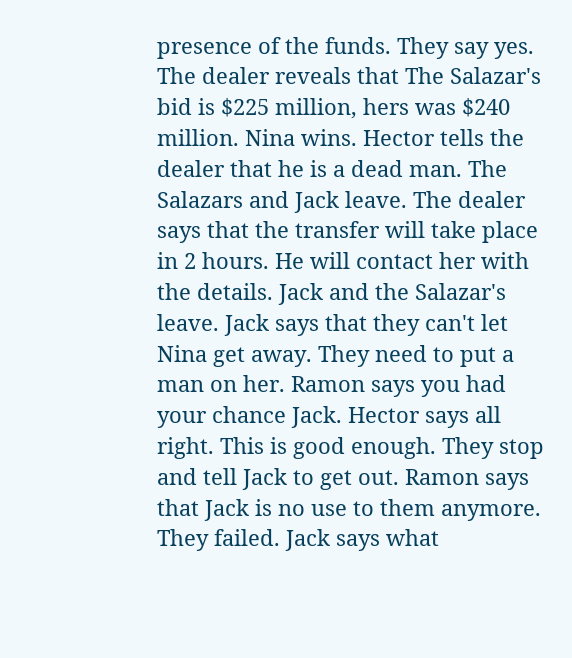presence of the funds. They say yes. The dealer reveals that The Salazar's bid is $225 million, hers was $240 million. Nina wins. Hector tells the dealer that he is a dead man. The Salazars and Jack leave. The dealer says that the transfer will take place in 2 hours. He will contact her with the details. Jack and the Salazar's leave. Jack says that they can't let Nina get away. They need to put a man on her. Ramon says you had your chance Jack. Hector says all right. This is good enough. They stop and tell Jack to get out. Ramon says that Jack is no use to them anymore. They failed. Jack says what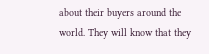about their buyers around the world. They will know that they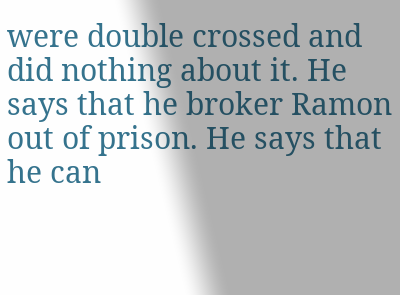were double crossed and did nothing about it. He says that he broker Ramon out of prison. He says that he can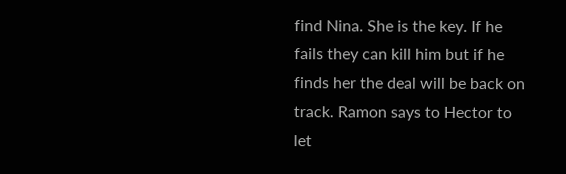find Nina. She is the key. If he fails they can kill him but if he finds her the deal will be back on track. Ramon says to Hector to let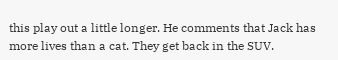this play out a little longer. He comments that Jack has more lives than a cat. They get back in the SUV.